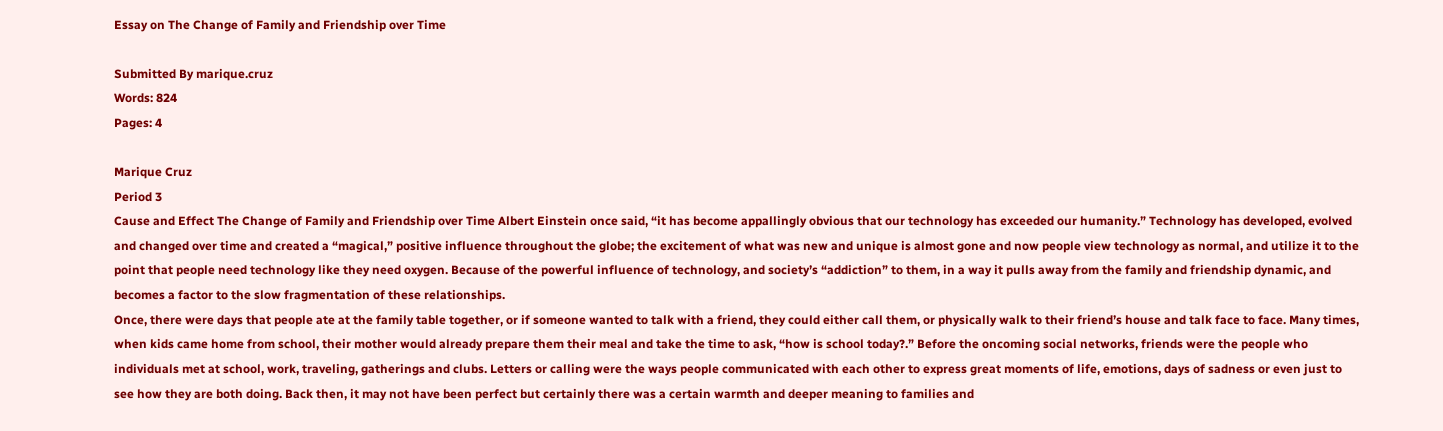Essay on The Change of Family and Friendship over Time

Submitted By marique.cruz
Words: 824
Pages: 4

Marique Cruz
Period 3
Cause and Effect The Change of Family and Friendship over Time Albert Einstein once said, “it has become appallingly obvious that our technology has exceeded our humanity.” Technology has developed, evolved and changed over time and created a “magical,” positive influence throughout the globe; the excitement of what was new and unique is almost gone and now people view technology as normal, and utilize it to the point that people need technology like they need oxygen. Because of the powerful influence of technology, and society’s “addiction” to them, in a way it pulls away from the family and friendship dynamic, and becomes a factor to the slow fragmentation of these relationships.
Once, there were days that people ate at the family table together, or if someone wanted to talk with a friend, they could either call them, or physically walk to their friend’s house and talk face to face. Many times, when kids came home from school, their mother would already prepare them their meal and take the time to ask, “how is school today?.” Before the oncoming social networks, friends were the people who individuals met at school, work, traveling, gatherings and clubs. Letters or calling were the ways people communicated with each other to express great moments of life, emotions, days of sadness or even just to see how they are both doing. Back then, it may not have been perfect but certainly there was a certain warmth and deeper meaning to families and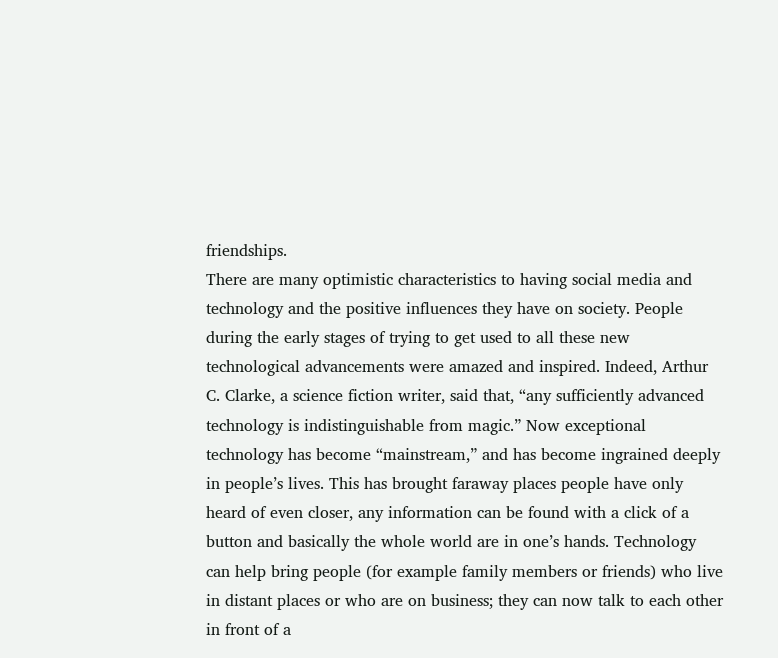friendships.
There are many optimistic characteristics to having social media and technology and the positive influences they have on society. People during the early stages of trying to get used to all these new technological advancements were amazed and inspired. Indeed, Arthur C. Clarke, a science fiction writer, said that, “any sufficiently advanced technology is indistinguishable from magic.” Now exceptional technology has become “mainstream,” and has become ingrained deeply in people’s lives. This has brought faraway places people have only heard of even closer, any information can be found with a click of a button and basically the whole world are in one’s hands. Technology can help bring people (for example family members or friends) who live in distant places or who are on business; they can now talk to each other in front of a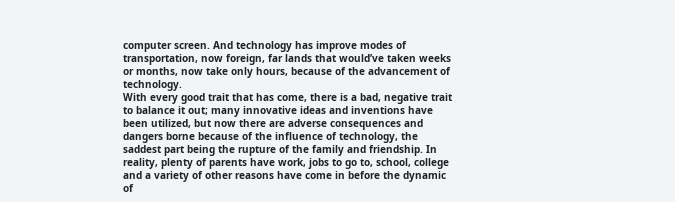computer screen. And technology has improve modes of transportation, now foreign, far lands that would’ve taken weeks or months, now take only hours, because of the advancement of technology.
With every good trait that has come, there is a bad, negative trait to balance it out; many innovative ideas and inventions have been utilized, but now there are adverse consequences and dangers borne because of the influence of technology, the saddest part being the rupture of the family and friendship. In reality, plenty of parents have work, jobs to go to, school, college and a variety of other reasons have come in before the dynamic of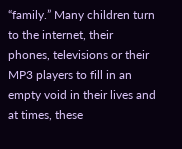“family.” Many children turn to the internet, their phones, televisions or their MP3 players to fill in an empty void in their lives and at times, these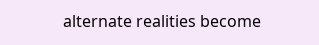alternate realities become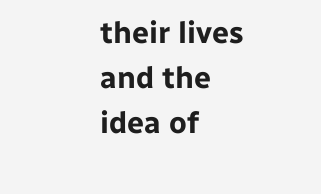their lives and the idea of